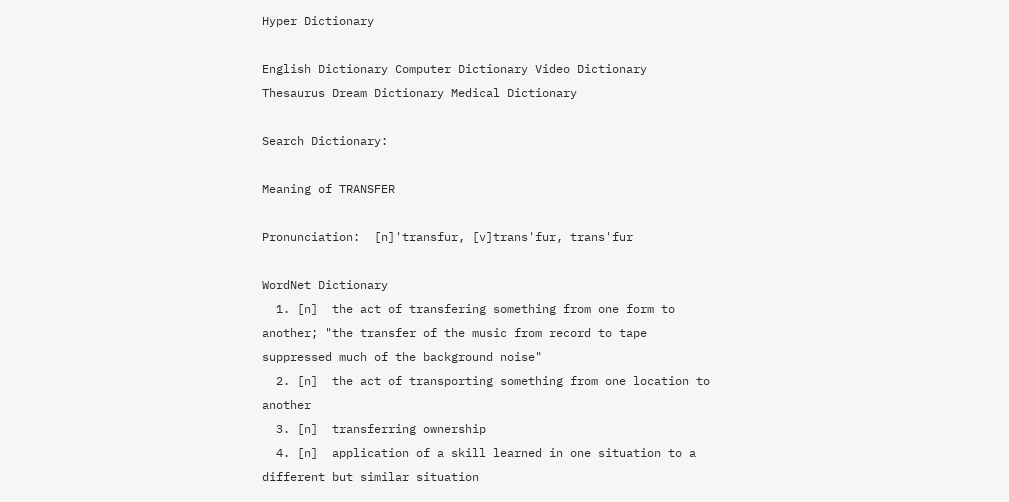Hyper Dictionary

English Dictionary Computer Dictionary Video Dictionary Thesaurus Dream Dictionary Medical Dictionary

Search Dictionary:

Meaning of TRANSFER

Pronunciation:  [n]'transfur, [v]trans'fur, trans'fur

WordNet Dictionary
  1. [n]  the act of transfering something from one form to another; "the transfer of the music from record to tape suppressed much of the background noise"
  2. [n]  the act of transporting something from one location to another
  3. [n]  transferring ownership
  4. [n]  application of a skill learned in one situation to a different but similar situation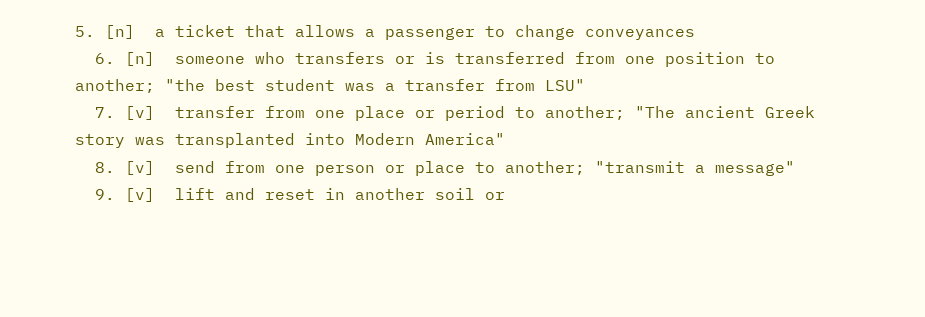5. [n]  a ticket that allows a passenger to change conveyances
  6. [n]  someone who transfers or is transferred from one position to another; "the best student was a transfer from LSU"
  7. [v]  transfer from one place or period to another; "The ancient Greek story was transplanted into Modern America"
  8. [v]  send from one person or place to another; "transmit a message"
  9. [v]  lift and reset in another soil or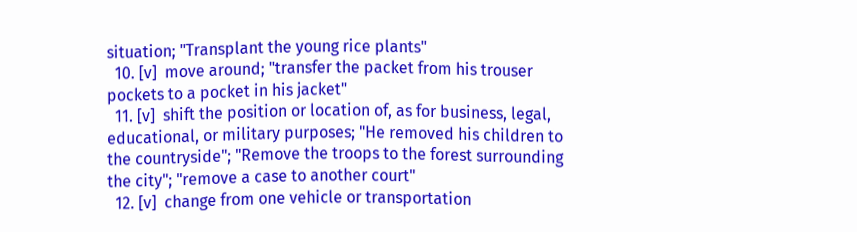situation; "Transplant the young rice plants"
  10. [v]  move around; "transfer the packet from his trouser pockets to a pocket in his jacket"
  11. [v]  shift the position or location of, as for business, legal, educational, or military purposes; "He removed his children to the countryside"; "Remove the troops to the forest surrounding the city"; "remove a case to another court"
  12. [v]  change from one vehicle or transportation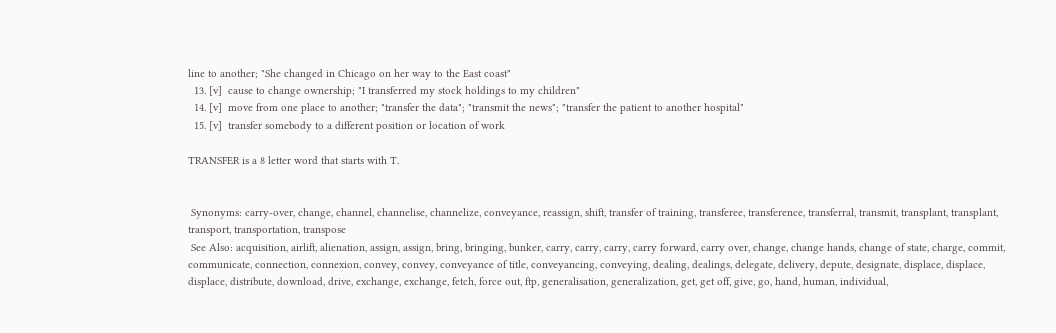line to another; "She changed in Chicago on her way to the East coast"
  13. [v]  cause to change ownership; "I transferred my stock holdings to my children"
  14. [v]  move from one place to another; "transfer the data"; "transmit the news"; "transfer the patient to another hospital"
  15. [v]  transfer somebody to a different position or location of work

TRANSFER is a 8 letter word that starts with T.


 Synonyms: carry-over, change, channel, channelise, channelize, conveyance, reassign, shift, transfer of training, transferee, transference, transferral, transmit, transplant, transplant, transport, transportation, transpose
 See Also: acquisition, airlift, alienation, assign, assign, bring, bringing, bunker, carry, carry, carry, carry forward, carry over, change, change hands, change of state, charge, commit, communicate, connection, connexion, convey, convey, conveyance of title, conveyancing, conveying, dealing, dealings, delegate, delivery, depute, designate, displace, displace, displace, distribute, download, drive, exchange, exchange, fetch, force out, ftp, generalisation, generalization, get, get off, give, go, hand, human, individual,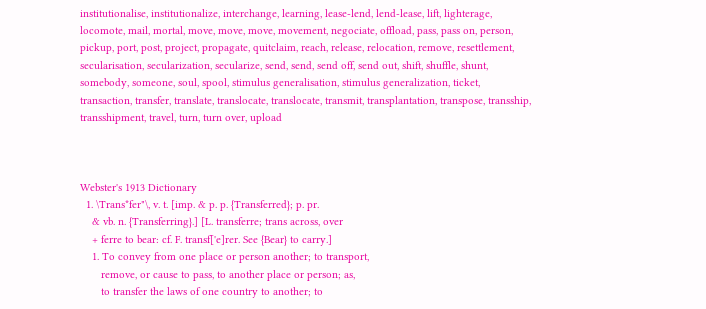institutionalise, institutionalize, interchange, learning, lease-lend, lend-lease, lift, lighterage, locomote, mail, mortal, move, move, move, movement, negociate, offload, pass, pass on, person, pickup, port, post, project, propagate, quitclaim, reach, release, relocation, remove, resettlement, secularisation, secularization, secularize, send, send, send off, send out, shift, shuffle, shunt, somebody, someone, soul, spool, stimulus generalisation, stimulus generalization, ticket, transaction, transfer, translate, translocate, translocate, transmit, transplantation, transpose, transship, transshipment, travel, turn, turn over, upload



Webster's 1913 Dictionary
  1. \Trans*fer"\, v. t. [imp. & p. p. {Transferred}; p. pr.
    & vb. n. {Transferring}.] [L. transferre; trans across, over
    + ferre to bear: cf. F. transf['e]rer. See {Bear} to carry.]
    1. To convey from one place or person another; to transport,
       remove, or cause to pass, to another place or person; as,
       to transfer the laws of one country to another; to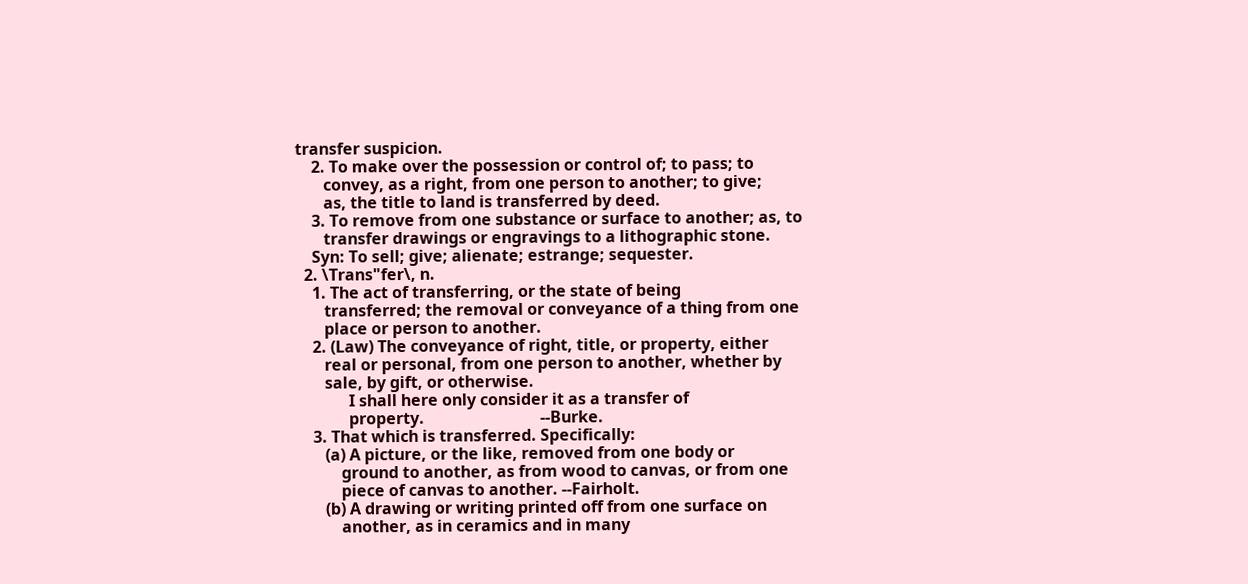transfer suspicion.
    2. To make over the possession or control of; to pass; to
       convey, as a right, from one person to another; to give;
       as, the title to land is transferred by deed.
    3. To remove from one substance or surface to another; as, to
       transfer drawings or engravings to a lithographic stone.
    Syn: To sell; give; alienate; estrange; sequester.
  2. \Trans"fer\, n.
    1. The act of transferring, or the state of being
       transferred; the removal or conveyance of a thing from one
       place or person to another.
    2. (Law) The conveyance of right, title, or property, either
       real or personal, from one person to another, whether by
       sale, by gift, or otherwise.
             I shall here only consider it as a transfer of
             property.                             --Burke.
    3. That which is transferred. Specifically:
       (a) A picture, or the like, removed from one body or
           ground to another, as from wood to canvas, or from one
           piece of canvas to another. --Fairholt.
       (b) A drawing or writing printed off from one surface on
           another, as in ceramics and in many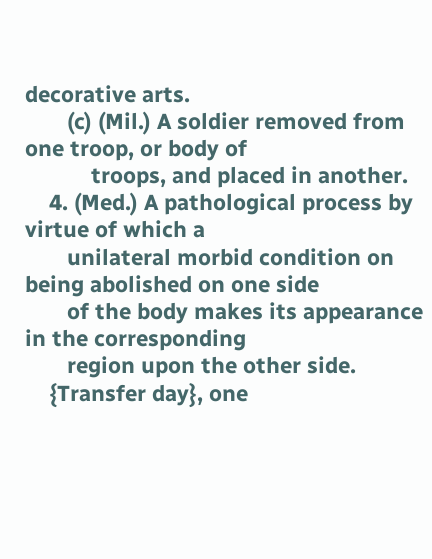decorative arts.
       (c) (Mil.) A soldier removed from one troop, or body of
           troops, and placed in another.
    4. (Med.) A pathological process by virtue of which a
       unilateral morbid condition on being abolished on one side
       of the body makes its appearance in the corresponding
       region upon the other side.
    {Transfer day}, one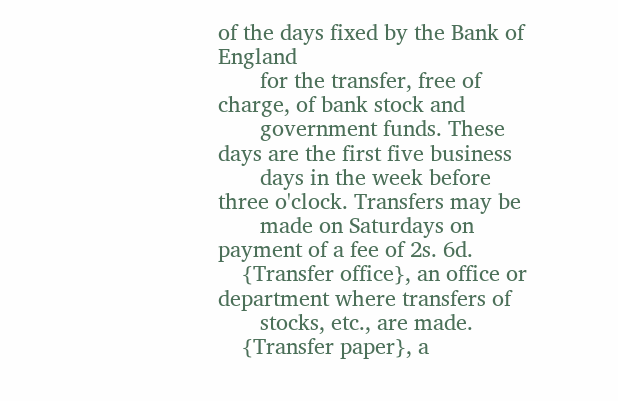of the days fixed by the Bank of England
       for the transfer, free of charge, of bank stock and
       government funds. These days are the first five business
       days in the week before three o'clock. Transfers may be
       made on Saturdays on payment of a fee of 2s. 6d.
    {Transfer office}, an office or department where transfers of
       stocks, etc., are made.
    {Transfer paper}, a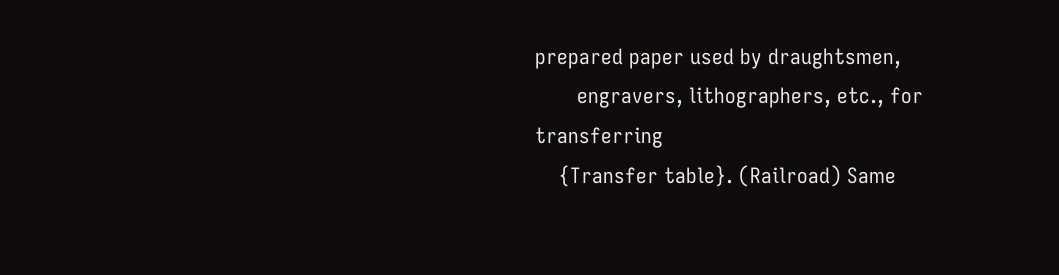prepared paper used by draughtsmen,
       engravers, lithographers, etc., for transferring
    {Transfer table}. (Railroad) Same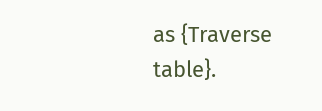as {Traverse table}.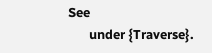See
       under {Traverse}.